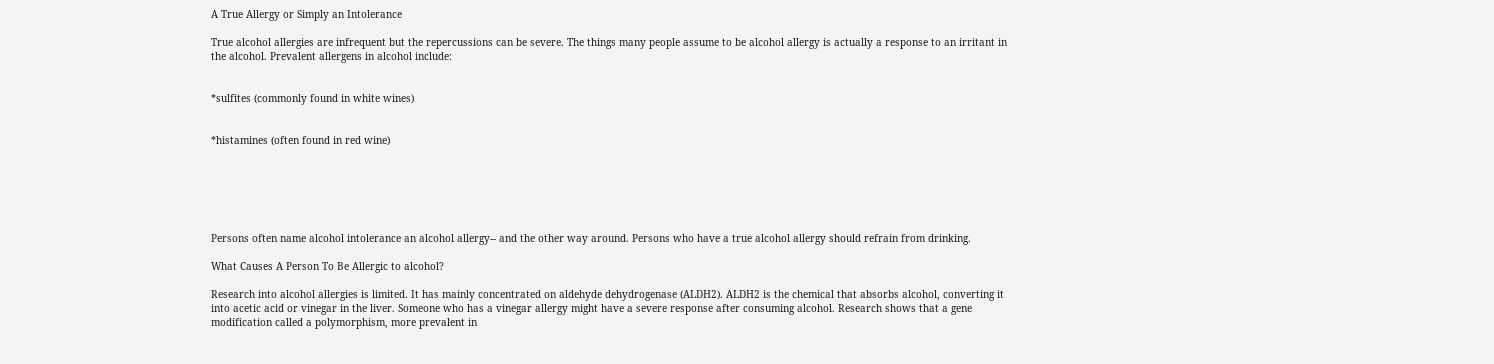A True Allergy or Simply an Intolerance

True alcohol allergies are infrequent but the repercussions can be severe. The things many people assume to be alcohol allergy is actually a response to an irritant in the alcohol. Prevalent allergens in alcohol include:


*sulfites (commonly found in white wines)


*histamines (often found in red wine)






Persons often name alcohol intolerance an alcohol allergy-- and the other way around. Persons who have a true alcohol allergy should refrain from drinking.

What Causes A Person To Be Allergic to alcohol?

Research into alcohol allergies is limited. It has mainly concentrated on aldehyde dehydrogenase (ALDH2). ALDH2 is the chemical that absorbs alcohol, converting it into acetic acid or vinegar in the liver. Someone who has a vinegar allergy might have a severe response after consuming alcohol. Research shows that a gene modification called a polymorphism, more prevalent in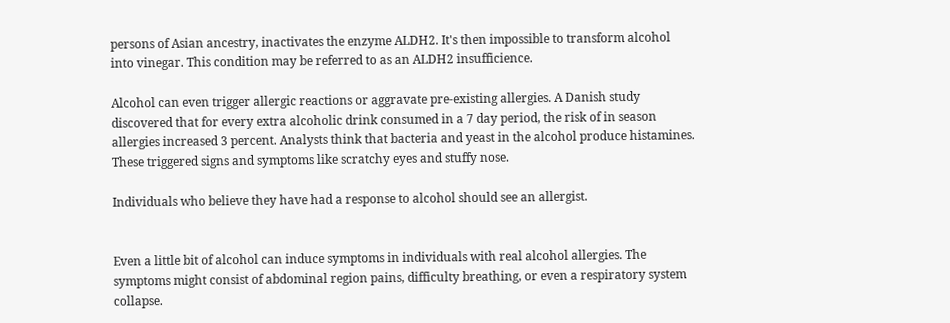persons of Asian ancestry, inactivates the enzyme ALDH2. It's then impossible to transform alcohol into vinegar. This condition may be referred to as an ALDH2 insufficience.

Alcohol can even trigger allergic reactions or aggravate pre-existing allergies. A Danish study discovered that for every extra alcoholic drink consumed in a 7 day period, the risk of in season allergies increased 3 percent. Analysts think that bacteria and yeast in the alcohol produce histamines. These triggered signs and symptoms like scratchy eyes and stuffy nose.

Individuals who believe they have had a response to alcohol should see an allergist.


Even a little bit of alcohol can induce symptoms in individuals with real alcohol allergies. The symptoms might consist of abdominal region pains, difficulty breathing, or even a respiratory system collapse.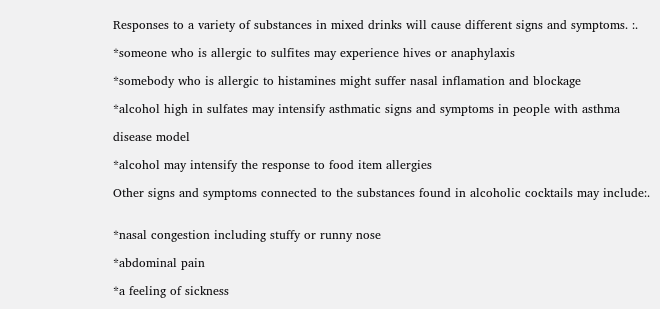Responses to a variety of substances in mixed drinks will cause different signs and symptoms. :.

*someone who is allergic to sulfites may experience hives or anaphylaxis

*somebody who is allergic to histamines might suffer nasal inflamation and blockage

*alcohol high in sulfates may intensify asthmatic signs and symptoms in people with asthma

disease model

*alcohol may intensify the response to food item allergies

Other signs and symptoms connected to the substances found in alcoholic cocktails may include:.


*nasal congestion including stuffy or runny nose

*abdominal pain

*a feeling of sickness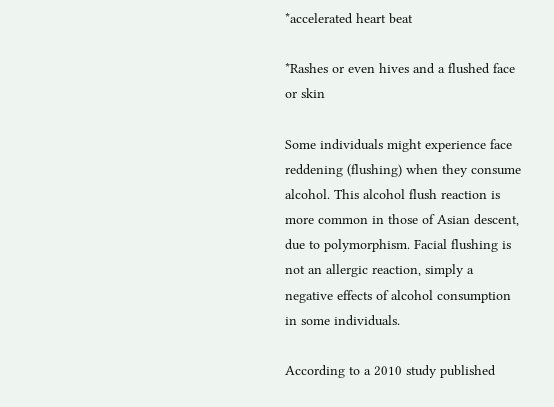*accelerated heart beat

*Rashes or even hives and a flushed face or skin

Some individuals might experience face reddening (flushing) when they consume alcohol. This alcohol flush reaction is more common in those of Asian descent, due to polymorphism. Facial flushing is not an allergic reaction, simply a negative effects of alcohol consumption in some individuals.

According to a 2010 study published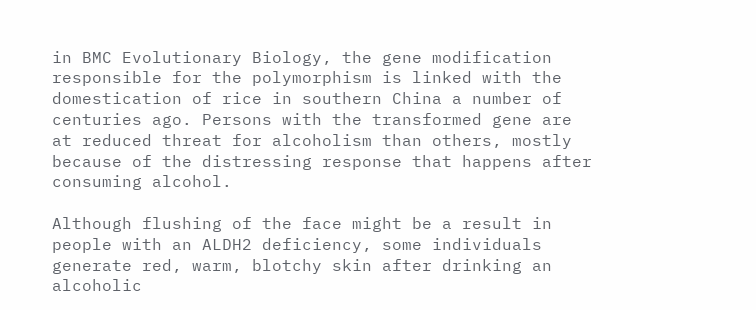in BMC Evolutionary Biology, the gene modification responsible for the polymorphism is linked with the domestication of rice in southern China a number of centuries ago. Persons with the transformed gene are at reduced threat for alcoholism than others, mostly because of the distressing response that happens after consuming alcohol.

Although flushing of the face might be a result in people with an ALDH2 deficiency, some individuals generate red, warm, blotchy skin after drinking an alcoholic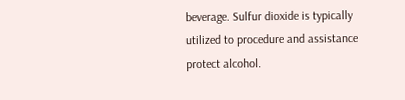beverage. Sulfur dioxide is typically utilized to procedure and assistance protect alcohol.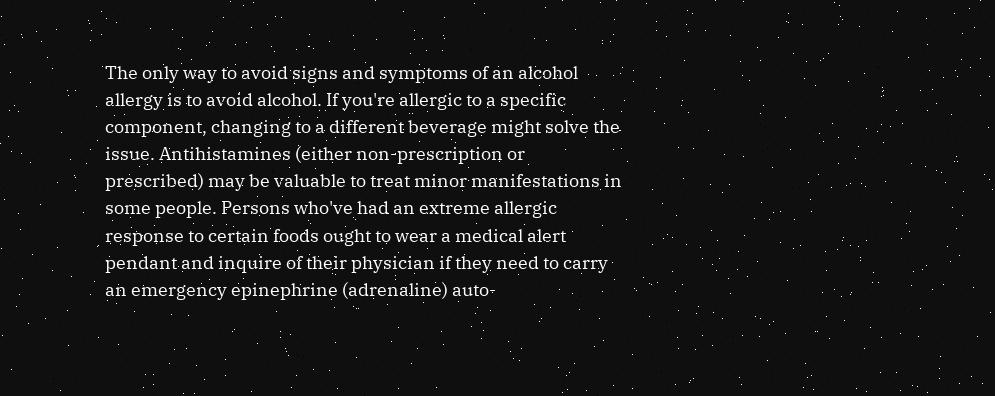The only way to avoid signs and symptoms of an alcohol allergy is to avoid alcohol. If you're allergic to a specific component, changing to a different beverage might solve the issue. Antihistamines (either non-prescription or prescribed) may be valuable to treat minor manifestations in some people. Persons who've had an extreme allergic response to certain foods ought to wear a medical alert pendant and inquire of their physician if they need to carry an emergency epinephrine (adrenaline) auto-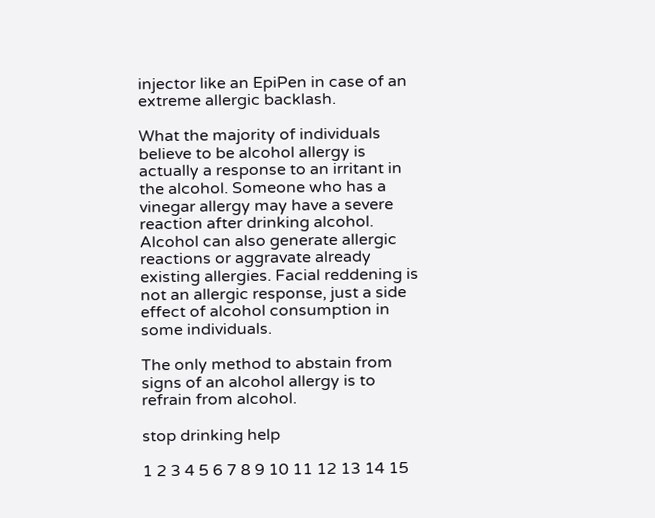injector like an EpiPen in case of an extreme allergic backlash.

What the majority of individuals believe to be alcohol allergy is actually a response to an irritant in the alcohol. Someone who has a vinegar allergy may have a severe reaction after drinking alcohol. Alcohol can also generate allergic reactions or aggravate already existing allergies. Facial reddening is not an allergic response, just a side effect of alcohol consumption in some individuals.

The only method to abstain from signs of an alcohol allergy is to refrain from alcohol.

stop drinking help

1 2 3 4 5 6 7 8 9 10 11 12 13 14 15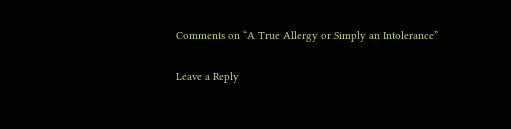Comments on “A True Allergy or Simply an Intolerance”

Leave a Reply